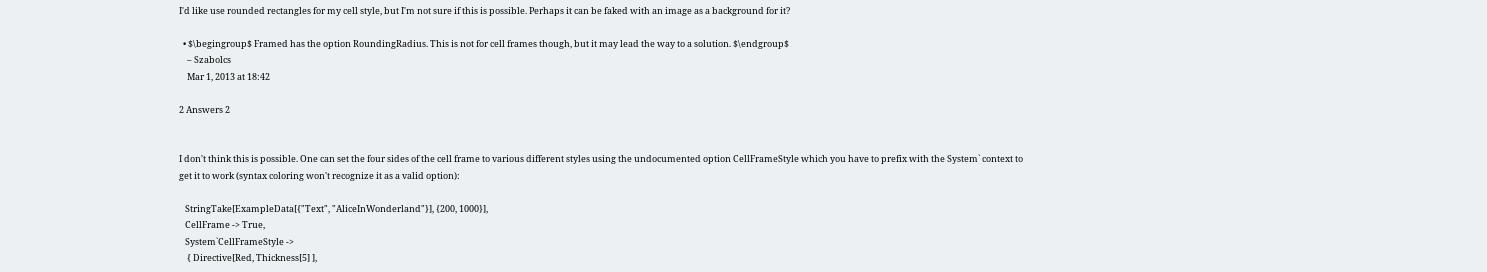I'd like use rounded rectangles for my cell style, but I'm not sure if this is possible. Perhaps it can be faked with an image as a background for it?

  • $\begingroup$ Framed has the option RoundingRadius. This is not for cell frames though, but it may lead the way to a solution. $\endgroup$
    – Szabolcs
    Mar 1, 2013 at 18:42

2 Answers 2


I don't think this is possible. One can set the four sides of the cell frame to various different styles using the undocumented option CellFrameStyle which you have to prefix with the System` context to get it to work (syntax coloring won't recognize it as a valid option):

   StringTake[ExampleData[{"Text", "AliceInWonderland"}], {200, 1000}],
   CellFrame -> True,
   System`CellFrameStyle ->
    { Directive[Red, Thickness[5] ],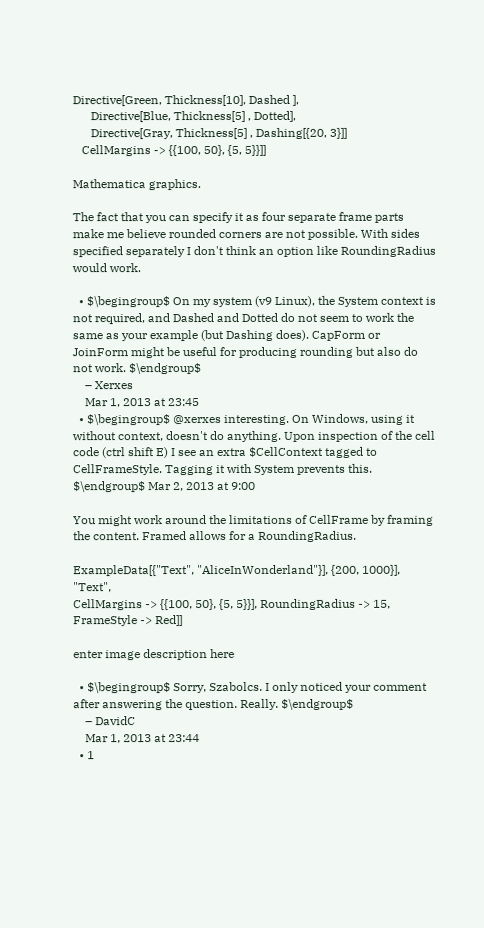Directive[Green, Thickness[10], Dashed ],
      Directive[Blue, Thickness[5] , Dotted],
      Directive[Gray, Thickness[5] , Dashing[{20, 3}]]
   CellMargins -> {{100, 50}, {5, 5}}]]

Mathematica graphics.

The fact that you can specify it as four separate frame parts make me believe rounded corners are not possible. With sides specified separately I don't think an option like RoundingRadius would work.

  • $\begingroup$ On my system (v9 Linux), the System context is not required, and Dashed and Dotted do not seem to work the same as your example (but Dashing does). CapForm or JoinForm might be useful for producing rounding but also do not work. $\endgroup$
    – Xerxes
    Mar 1, 2013 at 23:45
  • $\begingroup$ @xerxes interesting. On Windows, using it without context, doesn't do anything. Upon inspection of the cell code (ctrl shift E) I see an extra $CellContext tagged to CellFrameStyle. Tagging it with System prevents this. $\endgroup$ Mar 2, 2013 at 9:00

You might work around the limitations of CellFrame by framing the content. Framed allows for a RoundingRadius.

ExampleData[{"Text", "AliceInWonderland"}], {200, 1000}], "Text",
CellMargins -> {{100, 50}, {5, 5}}], RoundingRadius -> 15,
FrameStyle -> Red]]

enter image description here

  • $\begingroup$ Sorry, Szabolcs. I only noticed your comment after answering the question. Really. $\endgroup$
    – DavidC
    Mar 1, 2013 at 23:44
  • 1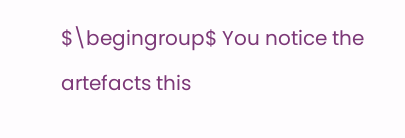$\begingroup$ You notice the artefacts this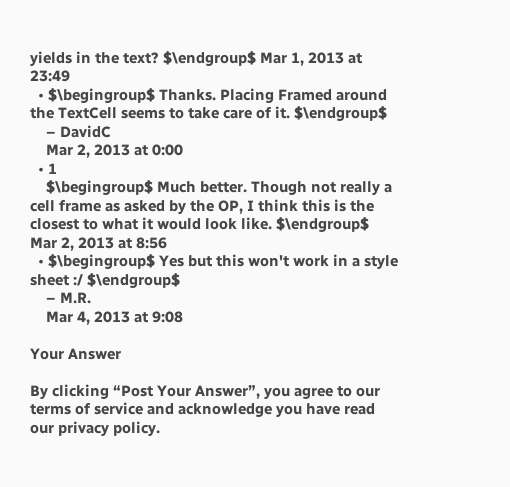yields in the text? $\endgroup$ Mar 1, 2013 at 23:49
  • $\begingroup$ Thanks. Placing Framed around the TextCell seems to take care of it. $\endgroup$
    – DavidC
    Mar 2, 2013 at 0:00
  • 1
    $\begingroup$ Much better. Though not really a cell frame as asked by the OP, I think this is the closest to what it would look like. $\endgroup$ Mar 2, 2013 at 8:56
  • $\begingroup$ Yes but this won't work in a style sheet :/ $\endgroup$
    – M.R.
    Mar 4, 2013 at 9:08

Your Answer

By clicking “Post Your Answer”, you agree to our terms of service and acknowledge you have read our privacy policy.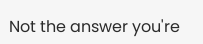Not the answer you're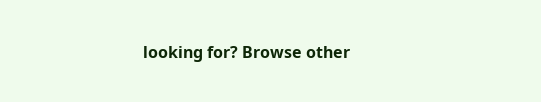looking for? Browse other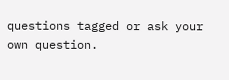questions tagged or ask your own question.